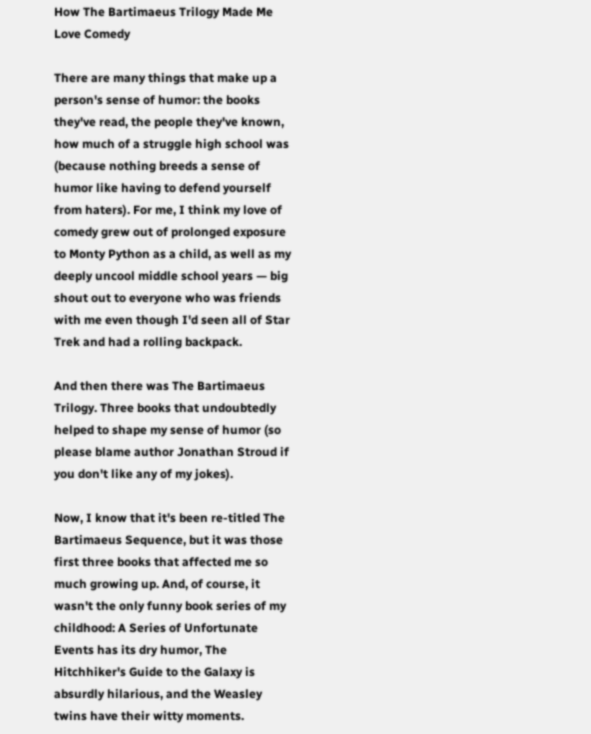How The Bartimaeus Trilogy Made Me Love Comedy

There are many things that make up a person's sense of humor: the books they've read, the people they've known, how much of a struggle high school was (because nothing breeds a sense of humor like having to defend yourself from haters). For me, I think my love of comedy grew out of prolonged exposure to Monty Python as a child, as well as my deeply uncool middle school years — big shout out to everyone who was friends with me even though I'd seen all of Star Trek and had a rolling backpack.

And then there was The Bartimaeus Trilogy. Three books that undoubtedly helped to shape my sense of humor (so please blame author Jonathan Stroud if you don't like any of my jokes).

Now, I know that it's been re-titled The Bartimaeus Sequence, but it was those first three books that affected me so much growing up. And, of course, it wasn't the only funny book series of my childhood: A Series of Unfortunate Events has its dry humor, The Hitchhiker's Guide to the Galaxy is absurdly hilarious, and the Weasley twins have their witty moments.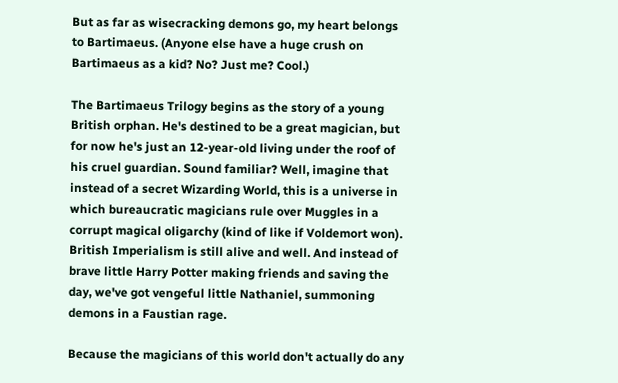But as far as wisecracking demons go, my heart belongs to Bartimaeus. (Anyone else have a huge crush on Bartimaeus as a kid? No? Just me? Cool.)

The Bartimaeus Trilogy begins as the story of a young British orphan. He's destined to be a great magician, but for now he's just an 12-year-old living under the roof of his cruel guardian. Sound familiar? Well, imagine that instead of a secret Wizarding World, this is a universe in which bureaucratic magicians rule over Muggles in a corrupt magical oligarchy (kind of like if Voldemort won). British Imperialism is still alive and well. And instead of brave little Harry Potter making friends and saving the day, we've got vengeful little Nathaniel, summoning demons in a Faustian rage.

Because the magicians of this world don't actually do any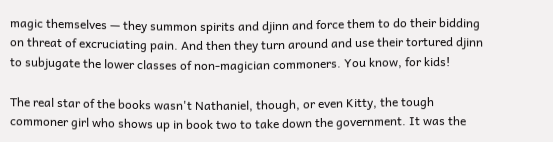magic themselves — they summon spirits and djinn and force them to do their bidding on threat of excruciating pain. And then they turn around and use their tortured djinn to subjugate the lower classes of non-magician commoners. You know, for kids!

The real star of the books wasn't Nathaniel, though, or even Kitty, the tough commoner girl who shows up in book two to take down the government. It was the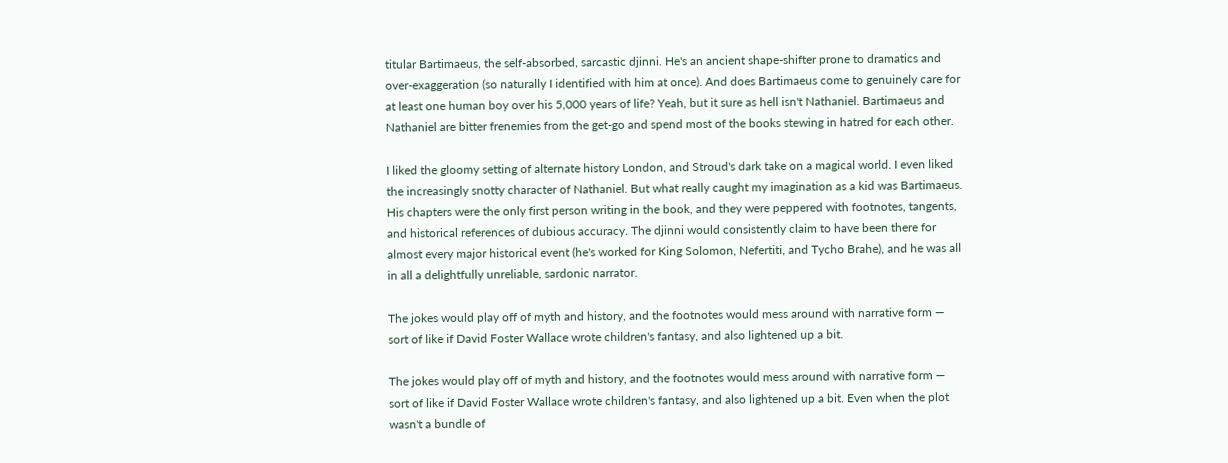titular Bartimaeus, the self-absorbed, sarcastic djinni. He's an ancient shape-shifter prone to dramatics and over-exaggeration (so naturally I identified with him at once). And does Bartimaeus come to genuinely care for at least one human boy over his 5,000 years of life? Yeah, but it sure as hell isn't Nathaniel. Bartimaeus and Nathaniel are bitter frenemies from the get-go and spend most of the books stewing in hatred for each other.

I liked the gloomy setting of alternate history London, and Stroud's dark take on a magical world. I even liked the increasingly snotty character of Nathaniel. But what really caught my imagination as a kid was Bartimaeus. His chapters were the only first person writing in the book, and they were peppered with footnotes, tangents, and historical references of dubious accuracy. The djinni would consistently claim to have been there for almost every major historical event (he's worked for King Solomon, Nefertiti, and Tycho Brahe), and he was all in all a delightfully unreliable, sardonic narrator.

The jokes would play off of myth and history, and the footnotes would mess around with narrative form — sort of like if David Foster Wallace wrote children's fantasy, and also lightened up a bit.

The jokes would play off of myth and history, and the footnotes would mess around with narrative form — sort of like if David Foster Wallace wrote children's fantasy, and also lightened up a bit. Even when the plot wasn't a bundle of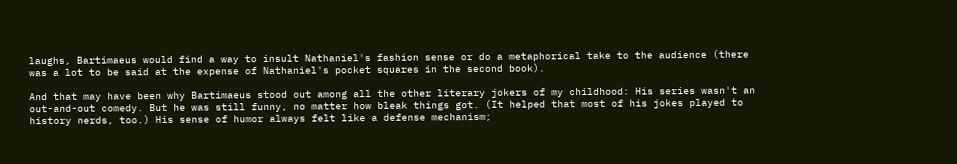laughs, Bartimaeus would find a way to insult Nathaniel's fashion sense or do a metaphorical take to the audience (there was a lot to be said at the expense of Nathaniel's pocket squares in the second book).

And that may have been why Bartimaeus stood out among all the other literary jokers of my childhood: His series wasn't an out-and-out comedy. But he was still funny, no matter how bleak things got. (It helped that most of his jokes played to history nerds, too.) His sense of humor always felt like a defense mechanism;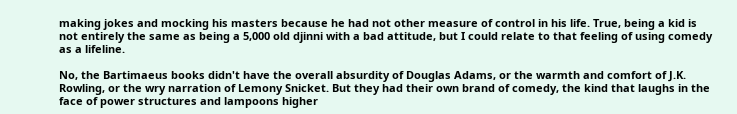making jokes and mocking his masters because he had not other measure of control in his life. True, being a kid is not entirely the same as being a 5,000 old djinni with a bad attitude, but I could relate to that feeling of using comedy as a lifeline.

No, the Bartimaeus books didn't have the overall absurdity of Douglas Adams, or the warmth and comfort of J.K. Rowling, or the wry narration of Lemony Snicket. But they had their own brand of comedy, the kind that laughs in the face of power structures and lampoons higher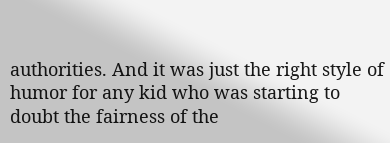authorities. And it was just the right style of humor for any kid who was starting to doubt the fairness of the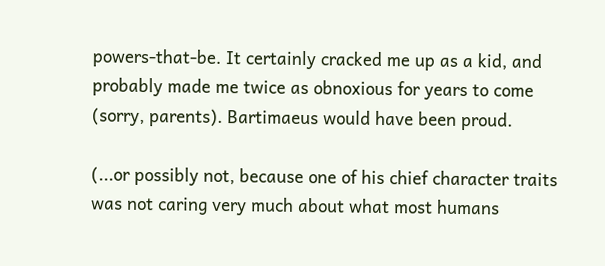powers-that-be. It certainly cracked me up as a kid, and probably made me twice as obnoxious for years to come (sorry, parents). Bartimaeus would have been proud.

(...or possibly not, because one of his chief character traits was not caring very much about what most humans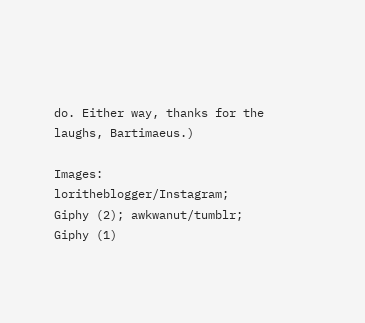do. Either way, thanks for the laughs, Bartimaeus.)

Images: loritheblogger/Instagram; Giphy (2); awkwanut/tumblr; Giphy (1)